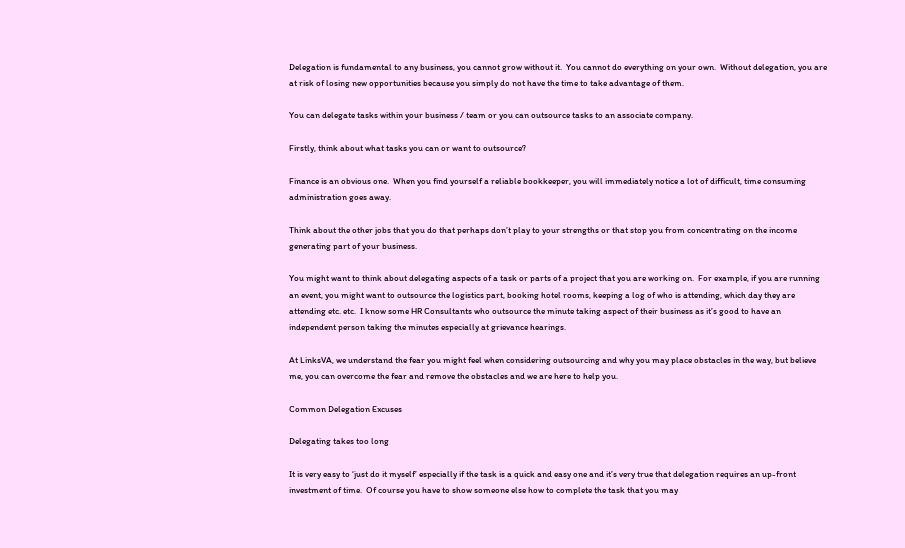Delegation is fundamental to any business, you cannot grow without it.  You cannot do everything on your own.  Without delegation, you are at risk of losing new opportunities because you simply do not have the time to take advantage of them.

You can delegate tasks within your business / team or you can outsource tasks to an associate company.

Firstly, think about what tasks you can or want to outsource?

Finance is an obvious one.  When you find yourself a reliable bookkeeper, you will immediately notice a lot of difficult, time consuming administration goes away.

Think about the other jobs that you do that perhaps don’t play to your strengths or that stop you from concentrating on the income generating part of your business.

You might want to think about delegating aspects of a task or parts of a project that you are working on.  For example, if you are running an event, you might want to outsource the logistics part, booking hotel rooms, keeping a log of who is attending, which day they are attending etc. etc.  I know some HR Consultants who outsource the minute taking aspect of their business as it’s good to have an independent person taking the minutes especially at grievance hearings.

At LinksVA, we understand the fear you might feel when considering outsourcing and why you may place obstacles in the way, but believe me, you can overcome the fear and remove the obstacles and we are here to help you.

Common Delegation Excuses

Delegating takes too long

It is very easy to ‘just do it myself’ especially if the task is a quick and easy one and it’s very true that delegation requires an up-front investment of time.  Of course you have to show someone else how to complete the task that you may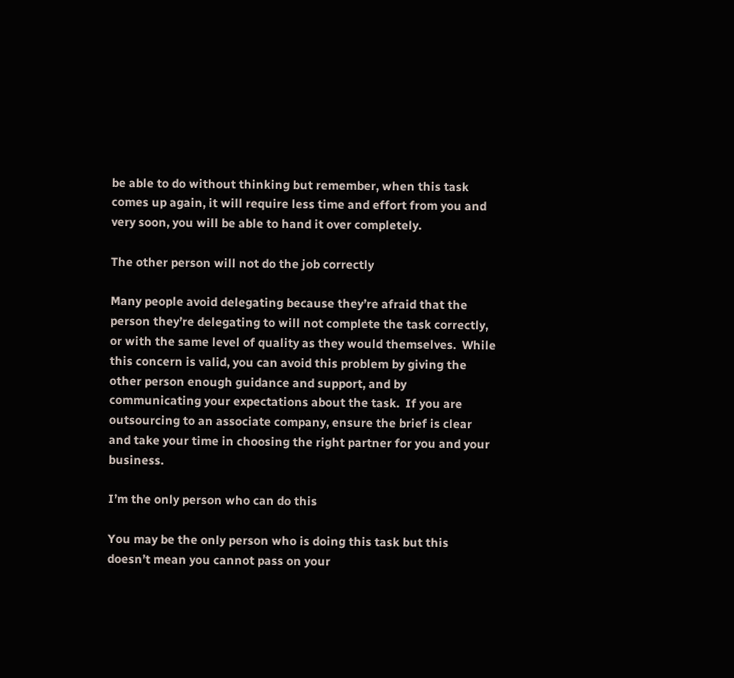be able to do without thinking but remember, when this task comes up again, it will require less time and effort from you and very soon, you will be able to hand it over completely.

The other person will not do the job correctly

Many people avoid delegating because they’re afraid that the person they’re delegating to will not complete the task correctly, or with the same level of quality as they would themselves.  While this concern is valid, you can avoid this problem by giving the other person enough guidance and support, and by communicating your expectations about the task.  If you are outsourcing to an associate company, ensure the brief is clear and take your time in choosing the right partner for you and your business.

I’m the only person who can do this

You may be the only person who is doing this task but this doesn’t mean you cannot pass on your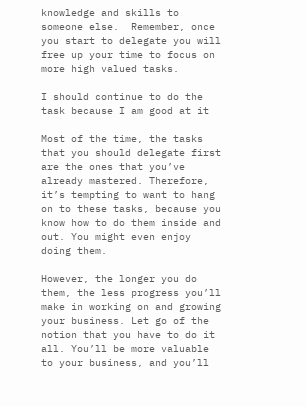knowledge and skills to someone else.  Remember, once you start to delegate you will free up your time to focus on more high valued tasks.

I should continue to do the task because I am good at it

Most of the time, the tasks that you should delegate first are the ones that you’ve already mastered. Therefore, it’s tempting to want to hang on to these tasks, because you know how to do them inside and out. You might even enjoy doing them.

However, the longer you do them, the less progress you’ll make in working on and growing your business. Let go of the notion that you have to do it all. You’ll be more valuable to your business, and you’ll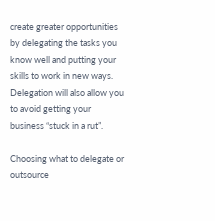create greater opportunities by delegating the tasks you know well and putting your skills to work in new ways. Delegation will also allow you to avoid getting your business “stuck in a rut”.

Choosing what to delegate or outsource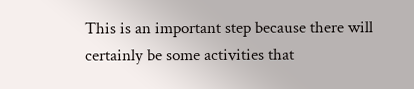This is an important step because there will certainly be some activities that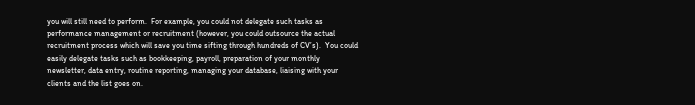you will still need to perform.  For example, you could not delegate such tasks as performance management or recruitment (however, you could outsource the actual recruitment process which will save you time sifting through hundreds of CV’s).  You could easily delegate tasks such as bookkeeping, payroll, preparation of your monthly newsletter, data entry, routine reporting, managing your database, liaising with your clients and the list goes on.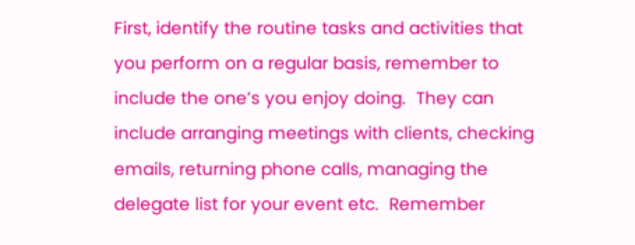First, identify the routine tasks and activities that you perform on a regular basis, remember to include the one’s you enjoy doing.  They can include arranging meetings with clients, checking emails, returning phone calls, managing the delegate list for your event etc.  Remember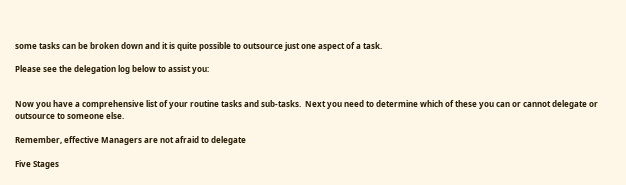some tasks can be broken down and it is quite possible to outsource just one aspect of a task.

Please see the delegation log below to assist you:


Now you have a comprehensive list of your routine tasks and sub-tasks.  Next you need to determine which of these you can or cannot delegate or outsource to someone else.

Remember, effective Managers are not afraid to delegate

Five Stages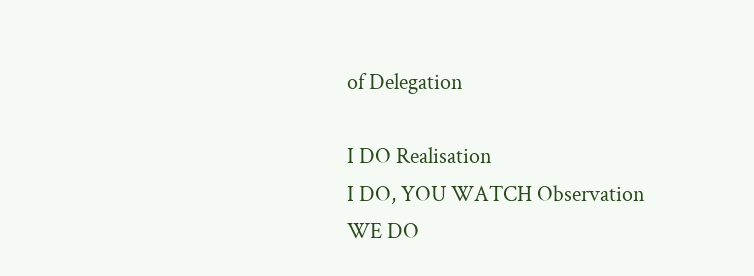of Delegation

I DO Realisation
I DO, YOU WATCH Observation
WE DO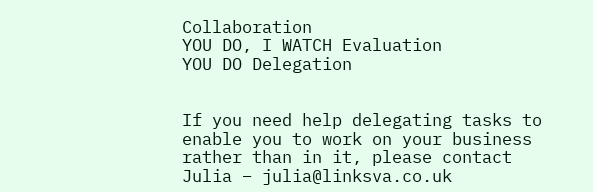Collaboration
YOU DO, I WATCH Evaluation
YOU DO Delegation


If you need help delegating tasks to enable you to work on your business rather than in it, please contact Julia – julia@linksva.co.uk